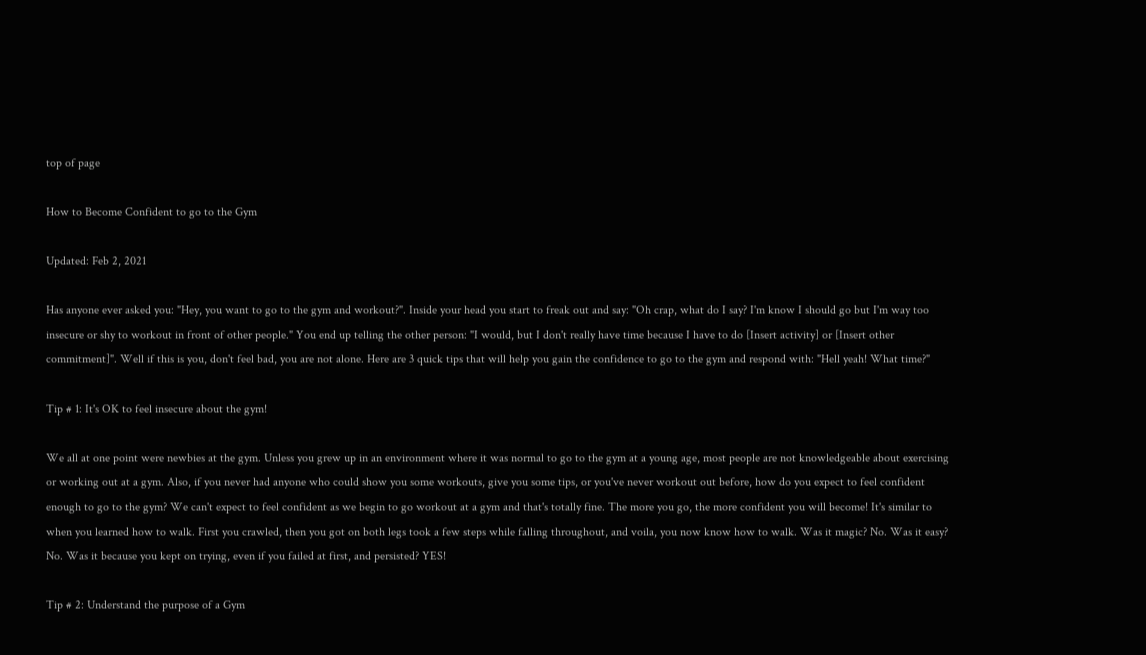top of page

How to Become Confident to go to the Gym

Updated: Feb 2, 2021

Has anyone ever asked you: "Hey, you want to go to the gym and workout?". Inside your head you start to freak out and say: "Oh crap, what do I say? I'm know I should go but I'm way too insecure or shy to workout in front of other people." You end up telling the other person: "I would, but I don't really have time because I have to do [Insert activity] or [Insert other commitment]". Well if this is you, don't feel bad, you are not alone. Here are 3 quick tips that will help you gain the confidence to go to the gym and respond with: "Hell yeah! What time?"

Tip # 1: It's OK to feel insecure about the gym!

We all at one point were newbies at the gym. Unless you grew up in an environment where it was normal to go to the gym at a young age, most people are not knowledgeable about exercising or working out at a gym. Also, if you never had anyone who could show you some workouts, give you some tips, or you've never workout out before, how do you expect to feel confident enough to go to the gym? We can't expect to feel confident as we begin to go workout at a gym and that's totally fine. The more you go, the more confident you will become! It's similar to when you learned how to walk. First you crawled, then you got on both legs took a few steps while falling throughout, and voila, you now know how to walk. Was it magic? No. Was it easy? No. Was it because you kept on trying, even if you failed at first, and persisted? YES!

Tip # 2: Understand the purpose of a Gym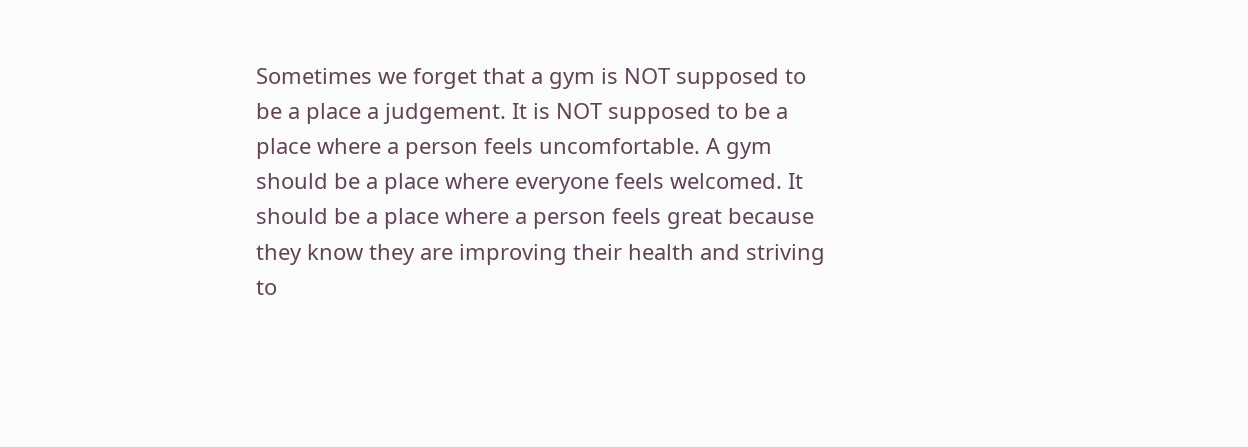Sometimes we forget that a gym is NOT supposed to be a place a judgement. It is NOT supposed to be a place where a person feels uncomfortable. A gym should be a place where everyone feels welcomed. It should be a place where a person feels great because they know they are improving their health and striving to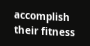accomplish their fitness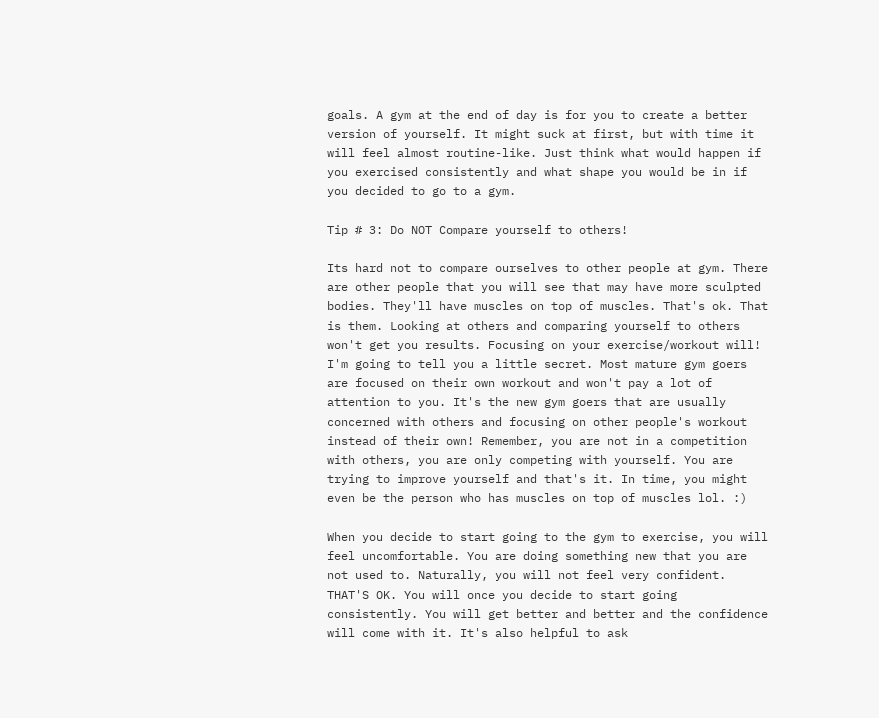goals. A gym at the end of day is for you to create a better version of yourself. It might suck at first, but with time it will feel almost routine-like. Just think what would happen if you exercised consistently and what shape you would be in if you decided to go to a gym.

Tip # 3: Do NOT Compare yourself to others!

Its hard not to compare ourselves to other people at gym. There are other people that you will see that may have more sculpted bodies. They'll have muscles on top of muscles. That's ok. That is them. Looking at others and comparing yourself to others won't get you results. Focusing on your exercise/workout will! I'm going to tell you a little secret. Most mature gym goers are focused on their own workout and won't pay a lot of attention to you. It's the new gym goers that are usually concerned with others and focusing on other people's workout instead of their own! Remember, you are not in a competition with others, you are only competing with yourself. You are trying to improve yourself and that's it. In time, you might even be the person who has muscles on top of muscles lol. :)

When you decide to start going to the gym to exercise, you will feel uncomfortable. You are doing something new that you are not used to. Naturally, you will not feel very confident. THAT'S OK. You will once you decide to start going consistently. You will get better and better and the confidence will come with it. It's also helpful to ask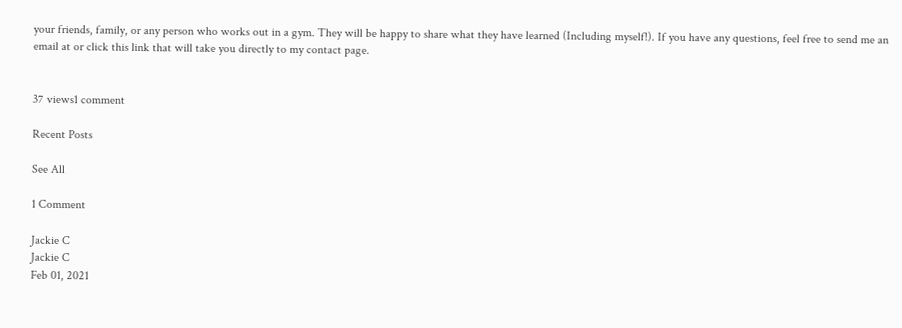your friends, family, or any person who works out in a gym. They will be happy to share what they have learned (Including myself!). If you have any questions, feel free to send me an email at or click this link that will take you directly to my contact page.


37 views1 comment

Recent Posts

See All

1 Comment

Jackie C
Jackie C
Feb 01, 2021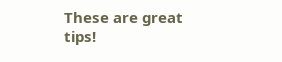These are great tips!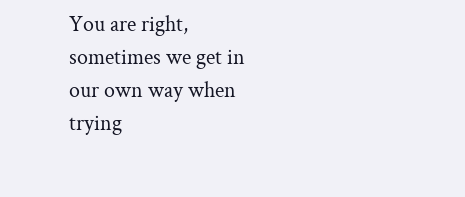You are right, sometimes we get in our own way when trying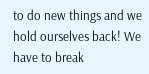to do new things and we hold ourselves back! We have to break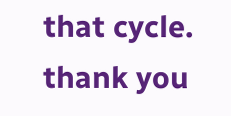that cycle. thank you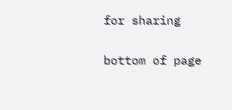for sharing

bottom of page